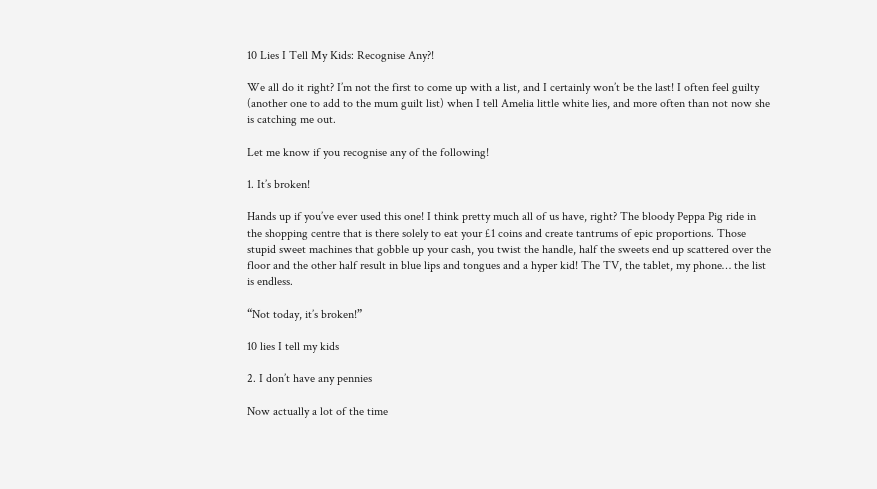10 Lies I Tell My Kids: Recognise Any?!

We all do it right? I’m not the first to come up with a list, and I certainly won’t be the last! I often feel guilty (another one to add to the mum guilt list) when I tell Amelia little white lies, and more often than not now she is catching me out.

Let me know if you recognise any of the following!

1. It’s broken!

Hands up if you’ve ever used this one! I think pretty much all of us have, right? The bloody Peppa Pig ride in the shopping centre that is there solely to eat your £1 coins and create tantrums of epic proportions. Those stupid sweet machines that gobble up your cash, you twist the handle, half the sweets end up scattered over the floor and the other half result in blue lips and tongues and a hyper kid! The TV, the tablet, my phone… the list is endless.

“Not today, it’s broken!”

10 lies I tell my kids

2. I don’t have any pennies

Now actually a lot of the time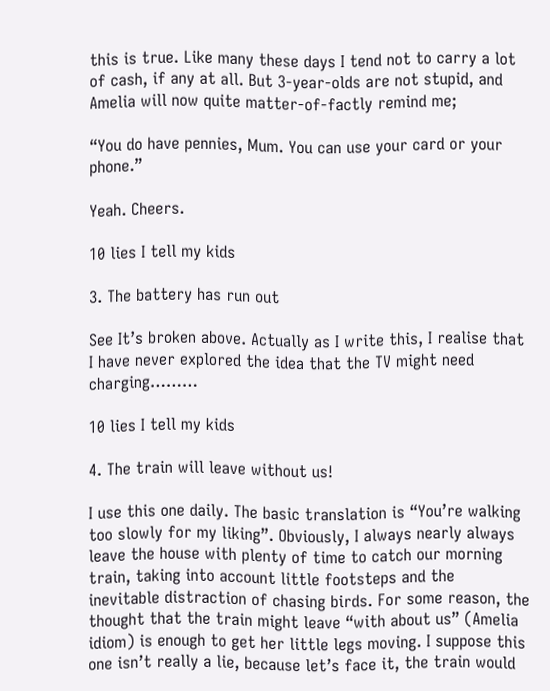this is true. Like many these days I tend not to carry a lot of cash, if any at all. But 3-year-olds are not stupid, and Amelia will now quite matter-of-factly remind me;

“You do have pennies, Mum. You can use your card or your phone.”

Yeah. Cheers.

10 lies I tell my kids

3. The battery has run out

See It’s broken above. Actually as I write this, I realise that I have never explored the idea that the TV might need charging………

10 lies I tell my kids

4. The train will leave without us!

I use this one daily. The basic translation is “You’re walking too slowly for my liking”. Obviously, I always nearly always leave the house with plenty of time to catch our morning train, taking into account little footsteps and the inevitable distraction of chasing birds. For some reason, the thought that the train might leave “with about us” (Amelia idiom) is enough to get her little legs moving. I suppose this one isn’t really a lie, because let’s face it, the train would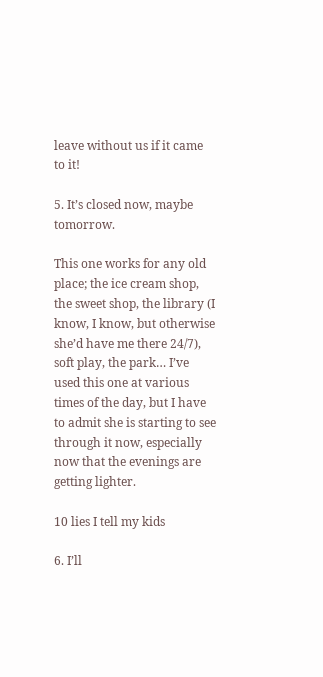leave without us if it came to it!

5. It’s closed now, maybe tomorrow.

This one works for any old place; the ice cream shop, the sweet shop, the library (I know, I know, but otherwise she’d have me there 24/7), soft play, the park… I’ve used this one at various times of the day, but I have to admit she is starting to see through it now, especially now that the evenings are getting lighter.

10 lies I tell my kids

6. I’ll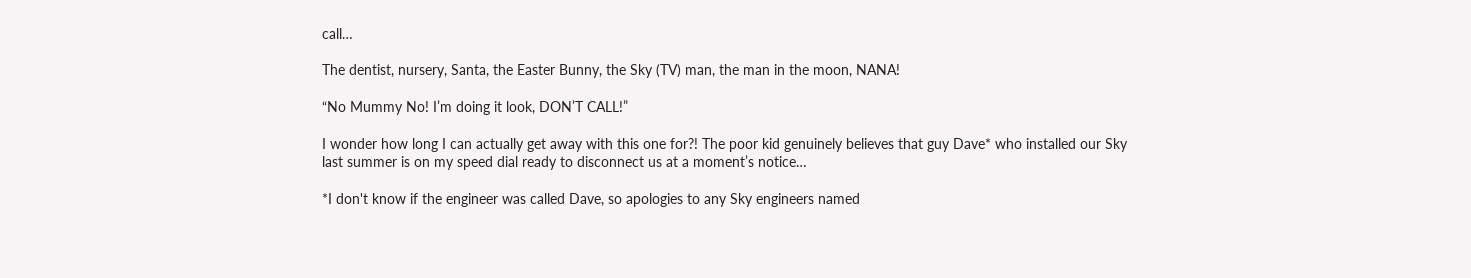call…

The dentist, nursery, Santa, the Easter Bunny, the Sky (TV) man, the man in the moon, NANA!

“No Mummy No! I’m doing it look, DON’T CALL!”

I wonder how long I can actually get away with this one for?! The poor kid genuinely believes that guy Dave* who installed our Sky last summer is on my speed dial ready to disconnect us at a moment’s notice…

*I don't know if the engineer was called Dave, so apologies to any Sky engineers named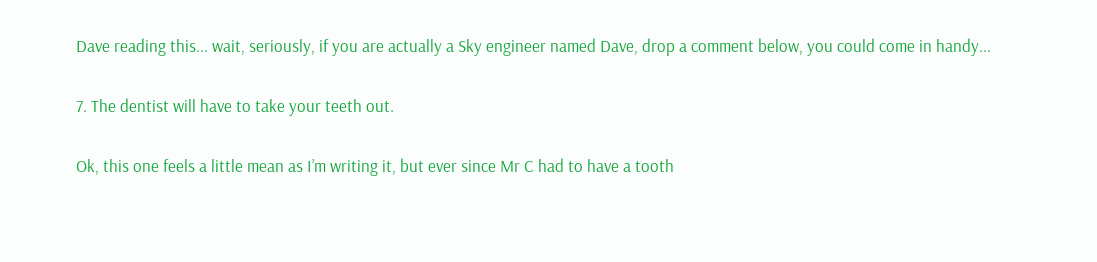Dave reading this... wait, seriously, if you are actually a Sky engineer named Dave, drop a comment below, you could come in handy...

7. The dentist will have to take your teeth out.

Ok, this one feels a little mean as I’m writing it, but ever since Mr C had to have a tooth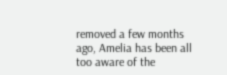removed a few months ago, Amelia has been all too aware of the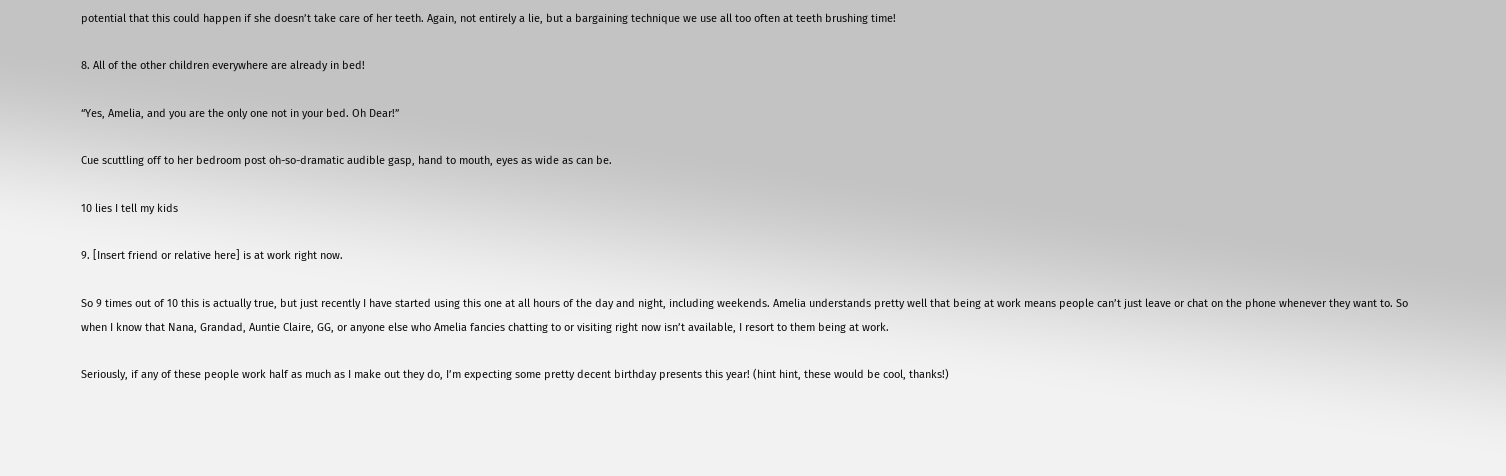potential that this could happen if she doesn’t take care of her teeth. Again, not entirely a lie, but a bargaining technique we use all too often at teeth brushing time!

8. All of the other children everywhere are already in bed!

“Yes, Amelia, and you are the only one not in your bed. Oh Dear!”

Cue scuttling off to her bedroom post oh-so-dramatic audible gasp, hand to mouth, eyes as wide as can be.

10 lies I tell my kids

9. [Insert friend or relative here] is at work right now.

So 9 times out of 10 this is actually true, but just recently I have started using this one at all hours of the day and night, including weekends. Amelia understands pretty well that being at work means people can’t just leave or chat on the phone whenever they want to. So when I know that Nana, Grandad, Auntie Claire, GG, or anyone else who Amelia fancies chatting to or visiting right now isn’t available, I resort to them being at work.

Seriously, if any of these people work half as much as I make out they do, I’m expecting some pretty decent birthday presents this year! (hint hint, these would be cool, thanks!)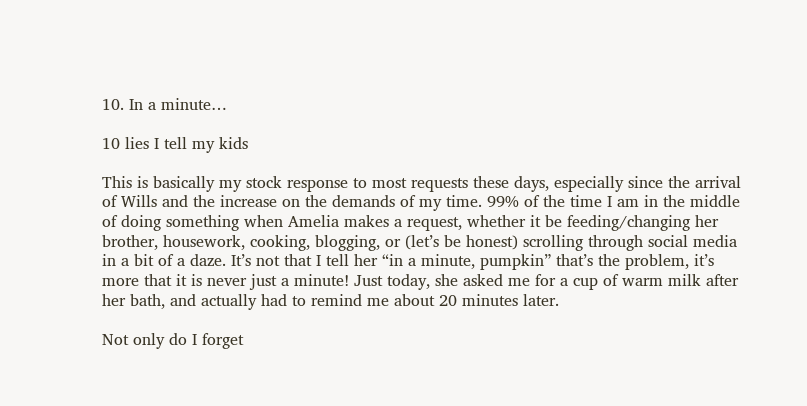10. In a minute…

10 lies I tell my kids

This is basically my stock response to most requests these days, especially since the arrival of Wills and the increase on the demands of my time. 99% of the time I am in the middle of doing something when Amelia makes a request, whether it be feeding/changing her brother, housework, cooking, blogging, or (let’s be honest) scrolling through social media in a bit of a daze. It’s not that I tell her “in a minute, pumpkin” that’s the problem, it’s more that it is never just a minute! Just today, she asked me for a cup of warm milk after her bath, and actually had to remind me about 20 minutes later.

Not only do I forget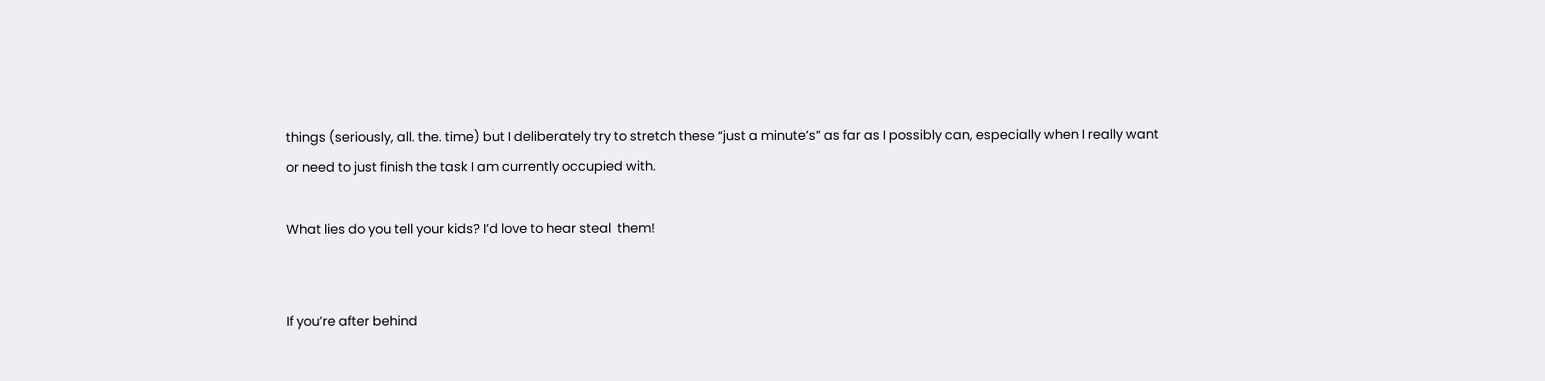things (seriously, all. the. time) but I deliberately try to stretch these “just a minute’s” as far as I possibly can, especially when I really want or need to just finish the task I am currently occupied with.

What lies do you tell your kids? I’d love to hear steal  them!


If you’re after behind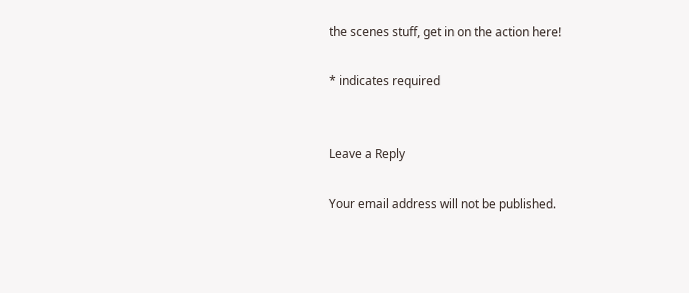the scenes stuff, get in on the action here!

* indicates required


Leave a Reply

Your email address will not be published.